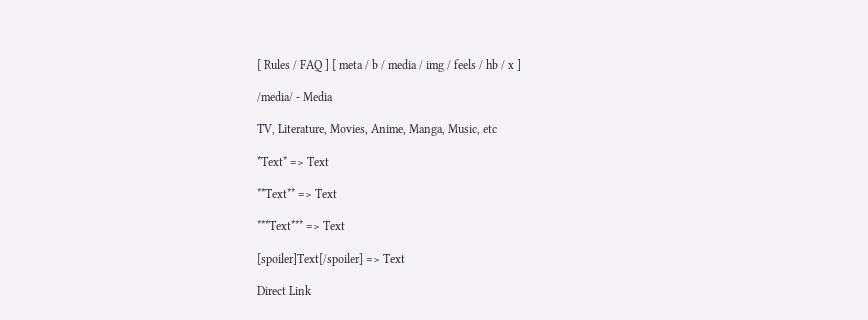[ Rules / FAQ ] [ meta / b / media / img / feels / hb / x ]

/media/ - Media

TV, Literature, Movies, Anime, Manga, Music, etc

*Text* => Text

**Text** => Text

***Text*** => Text

[spoiler]Text[/spoiler] => Text

Direct Link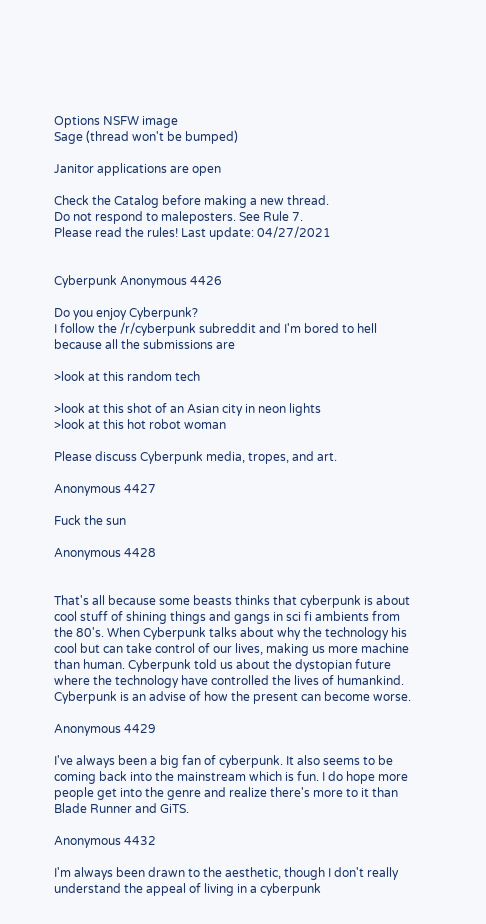Options NSFW image
Sage (thread won't be bumped)

Janitor applications are open

Check the Catalog before making a new thread.
Do not respond to maleposters. See Rule 7.
Please read the rules! Last update: 04/27/2021


Cyberpunk Anonymous 4426

Do you enjoy Cyberpunk?
I follow the /r/cyberpunk subreddit and I'm bored to hell because all the submissions are

>look at this random tech

>look at this shot of an Asian city in neon lights
>look at this hot robot woman

Please discuss Cyberpunk media, tropes, and art.

Anonymous 4427

Fuck the sun

Anonymous 4428


That's all because some beasts thinks that cyberpunk is about cool stuff of shining things and gangs in sci fi ambients from the 80's. When Cyberpunk talks about why the technology his cool but can take control of our lives, making us more machine than human. Cyberpunk told us about the dystopian future where the technology have controlled the lives of humankind. Cyberpunk is an advise of how the present can become worse.

Anonymous 4429

I've always been a big fan of cyberpunk. It also seems to be coming back into the mainstream which is fun. I do hope more people get into the genre and realize there's more to it than Blade Runner and GiTS.

Anonymous 4432

I'm always been drawn to the aesthetic, though I don't really understand the appeal of living in a cyberpunk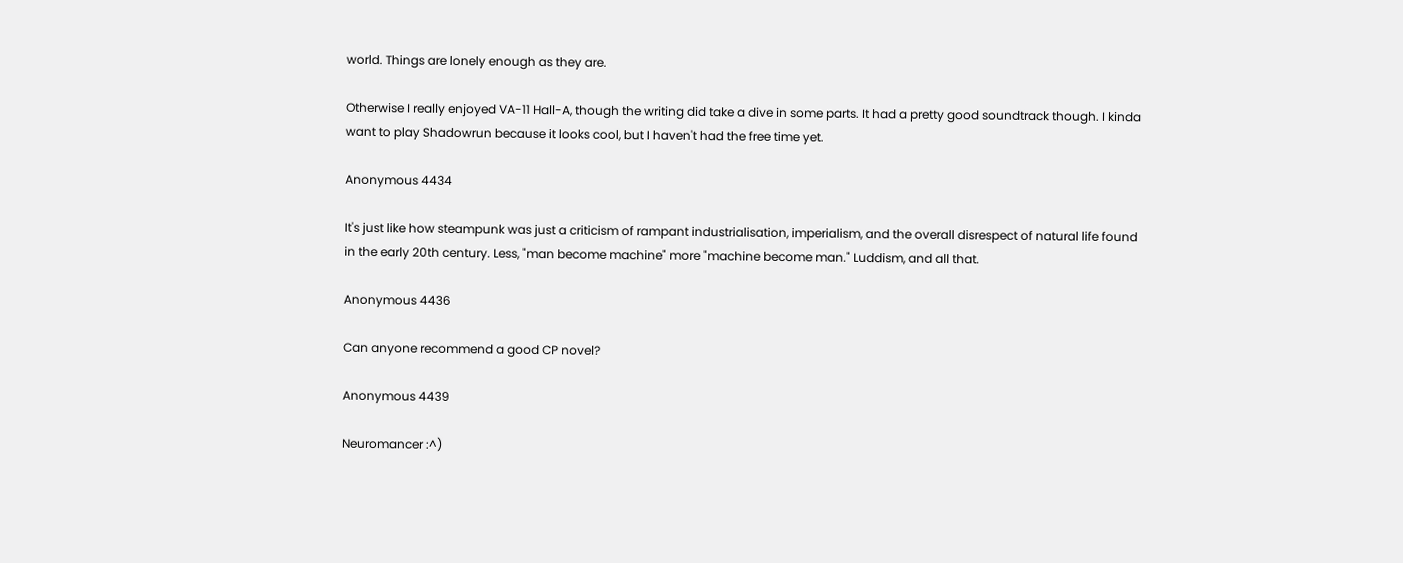world. Things are lonely enough as they are.

Otherwise I really enjoyed VA-11 Hall-A, though the writing did take a dive in some parts. It had a pretty good soundtrack though. I kinda want to play Shadowrun because it looks cool, but I haven't had the free time yet.

Anonymous 4434

It's just like how steampunk was just a criticism of rampant industrialisation, imperialism, and the overall disrespect of natural life found in the early 20th century. Less, "man become machine" more "machine become man." Luddism, and all that.

Anonymous 4436

Can anyone recommend a good CP novel?

Anonymous 4439

Neuromancer :^)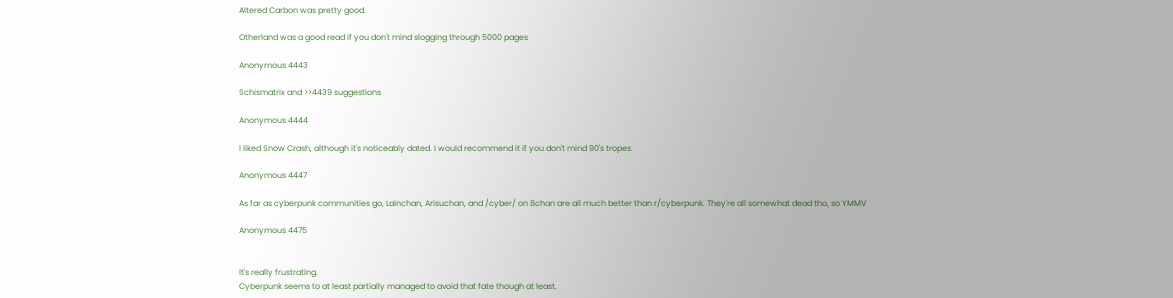Altered Carbon was pretty good.

Otherland was a good read if you don't mind slogging through 5000 pages

Anonymous 4443

Schismatrix and >>4439 suggestions

Anonymous 4444

I liked Snow Crash, although it's noticeably dated. I would recommend it if you don't mind 90's tropes.

Anonymous 4447

As far as cyberpunk communities go, Lainchan, Arisuchan, and /cyber/ on 8chan are all much better than r/cyberpunk. They're all somewhat dead tho, so YMMV

Anonymous 4475


It's really frustrating.
Cyberpunk seems to at least partially managed to avoid that fate though at least.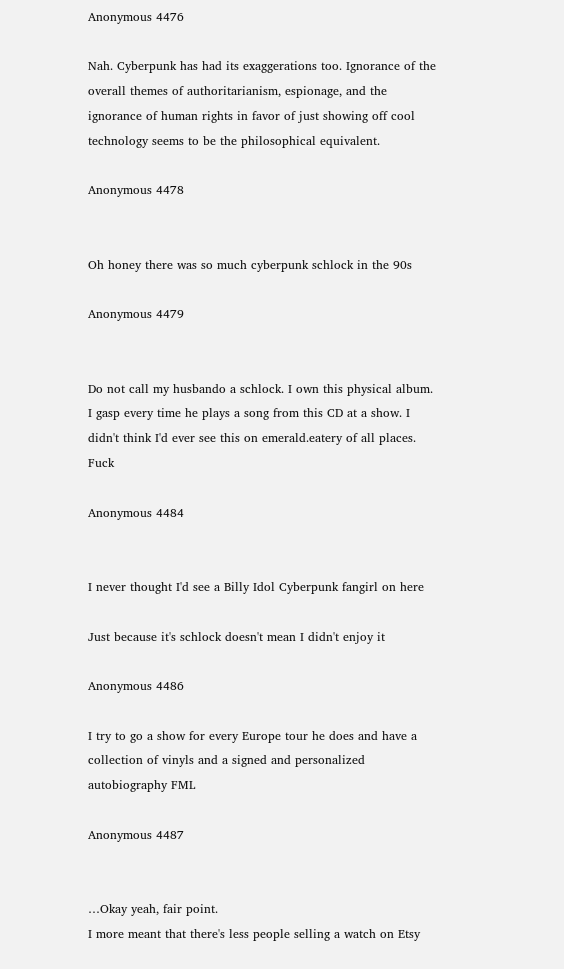Anonymous 4476

Nah. Cyberpunk has had its exaggerations too. Ignorance of the overall themes of authoritarianism, espionage, and the ignorance of human rights in favor of just showing off cool technology seems to be the philosophical equivalent.

Anonymous 4478


Oh honey there was so much cyberpunk schlock in the 90s

Anonymous 4479


Do not call my husbando a schlock. I own this physical album. I gasp every time he plays a song from this CD at a show. I didn't think I'd ever see this on emerald.eatery of all places. Fuck

Anonymous 4484


I never thought I'd see a Billy Idol Cyberpunk fangirl on here

Just because it's schlock doesn't mean I didn't enjoy it

Anonymous 4486

I try to go a show for every Europe tour he does and have a collection of vinyls and a signed and personalized autobiography FML

Anonymous 4487


…Okay yeah, fair point.
I more meant that there's less people selling a watch on Etsy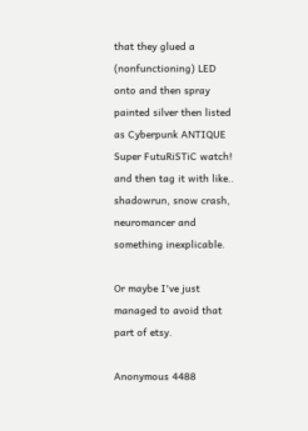that they glued a (nonfunctioning) LED onto and then spray painted silver then listed as Cyberpunk ANTIQUE Super FutuRiSTiC watch! and then tag it with like.. shadowrun, snow crash, neuromancer and something inexplicable.

Or maybe I've just managed to avoid that part of etsy.

Anonymous 4488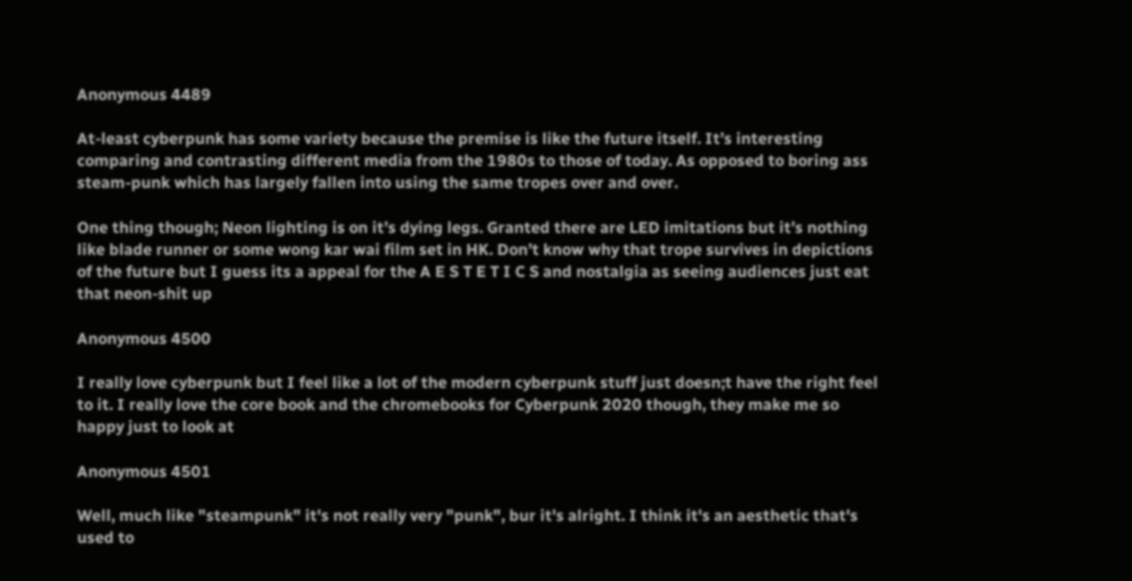Anonymous 4489

At-least cyberpunk has some variety because the premise is like the future itself. It’s interesting comparing and contrasting different media from the 1980s to those of today. As opposed to boring ass steam-punk which has largely fallen into using the same tropes over and over.

One thing though; Neon lighting is on it’s dying legs. Granted there are LED imitations but it’s nothing like blade runner or some wong kar wai film set in HK. Don’t know why that trope survives in depictions of the future but I guess its a appeal for the A E S T E T I C S and nostalgia as seeing audiences just eat that neon-shit up

Anonymous 4500

I really love cyberpunk but I feel like a lot of the modern cyberpunk stuff just doesn;t have the right feel to it. I really love the core book and the chromebooks for Cyberpunk 2020 though, they make me so happy just to look at

Anonymous 4501

Well, much like "steampunk" it's not really very "punk", bur it's alright. I think it's an aesthetic that's used to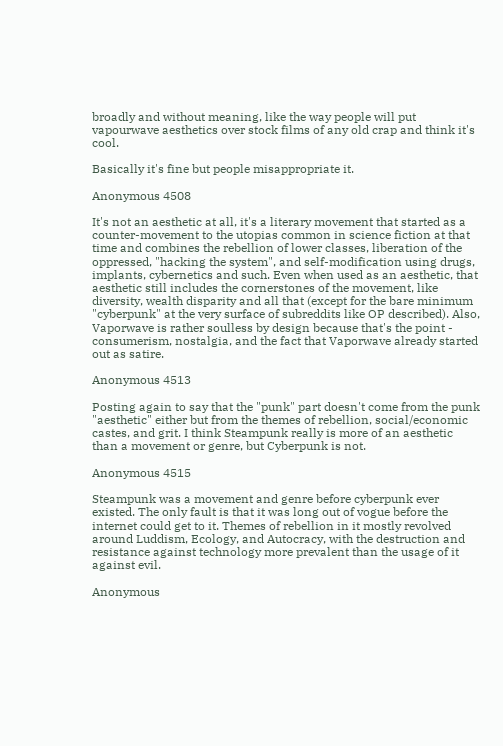broadly and without meaning, like the way people will put vapourwave aesthetics over stock films of any old crap and think it's cool.

Basically it's fine but people misappropriate it.

Anonymous 4508

It's not an aesthetic at all, it's a literary movement that started as a counter-movement to the utopias common in science fiction at that time and combines the rebellion of lower classes, liberation of the oppressed, "hacking the system", and self-modification using drugs, implants, cybernetics and such. Even when used as an aesthetic, that aesthetic still includes the cornerstones of the movement, like diversity, wealth disparity and all that (except for the bare minimum "cyberpunk" at the very surface of subreddits like OP described). Also, Vaporwave is rather soulless by design because that's the point - consumerism, nostalgia, and the fact that Vaporwave already started out as satire.

Anonymous 4513

Posting again to say that the "punk" part doesn't come from the punk "aesthetic" either but from the themes of rebellion, social/economic castes, and grit. I think Steampunk really is more of an aesthetic than a movement or genre, but Cyberpunk is not.

Anonymous 4515

Steampunk was a movement and genre before cyberpunk ever existed. The only fault is that it was long out of vogue before the internet could get to it. Themes of rebellion in it mostly revolved around Luddism, Ecology, and Autocracy, with the destruction and resistance against technology more prevalent than the usage of it against evil.

Anonymous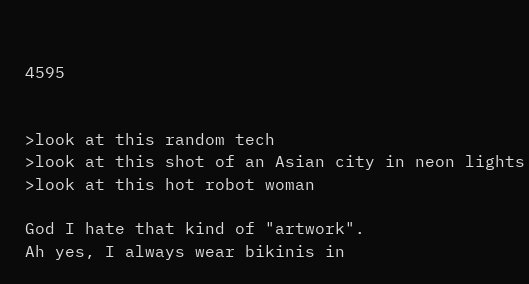4595


>look at this random tech
>look at this shot of an Asian city in neon lights
>look at this hot robot woman

God I hate that kind of "artwork".
Ah yes, I always wear bikinis in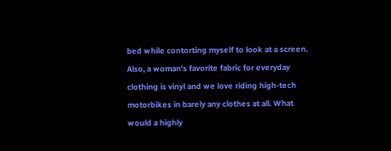bed while contorting myself to look at a screen. Also, a woman's favorite fabric for everyday clothing is vinyl and we love riding high-tech motorbikes in barely any clothes at all. What would a highly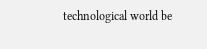technological world be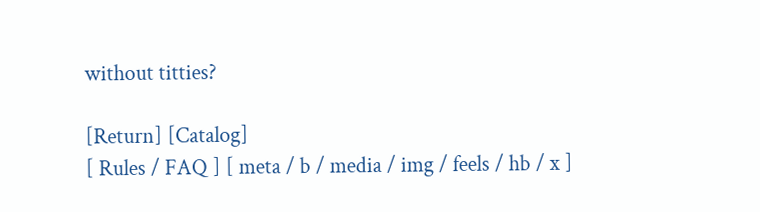without titties?

[Return] [Catalog]
[ Rules / FAQ ] [ meta / b / media / img / feels / hb / x ]